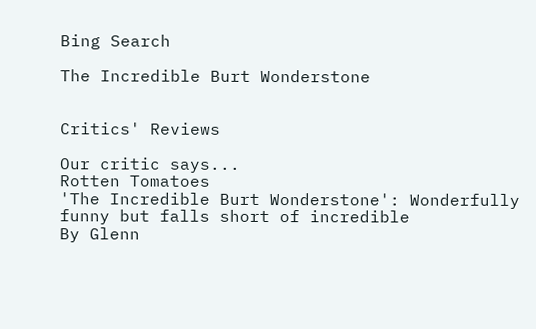Bing Search

The Incredible Burt Wonderstone


Critics' Reviews

Our critic says...
Rotten Tomatoes
'The Incredible Burt Wonderstone': Wonderfully funny but falls short of incredible
By Glenn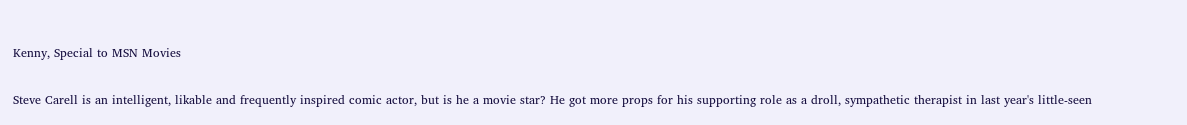Kenny, Special to MSN Movies

Steve Carell is an intelligent, likable and frequently inspired comic actor, but is he a movie star? He got more props for his supporting role as a droll, sympathetic therapist in last year's little-seen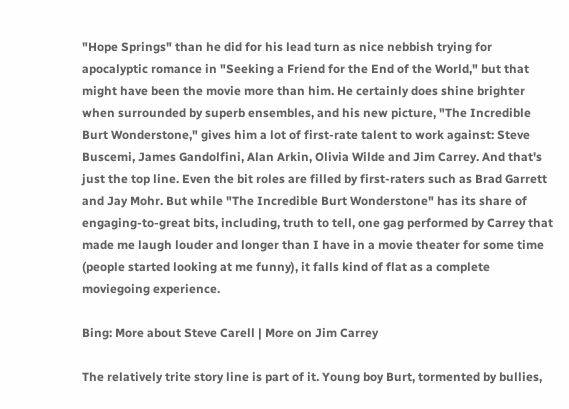"Hope Springs" than he did for his lead turn as nice nebbish trying for apocalyptic romance in "Seeking a Friend for the End of the World," but that might have been the movie more than him. He certainly does shine brighter when surrounded by superb ensembles, and his new picture, "The Incredible Burt Wonderstone," gives him a lot of first-rate talent to work against: Steve Buscemi, James Gandolfini, Alan Arkin, Olivia Wilde and Jim Carrey. And that's just the top line. Even the bit roles are filled by first-raters such as Brad Garrett and Jay Mohr. But while "The Incredible Burt Wonderstone" has its share of engaging-to-great bits, including, truth to tell, one gag performed by Carrey that made me laugh louder and longer than I have in a movie theater for some time (people started looking at me funny), it falls kind of flat as a complete moviegoing experience.

Bing: More about Steve Carell | More on Jim Carrey

The relatively trite story line is part of it. Young boy Burt, tormented by bullies,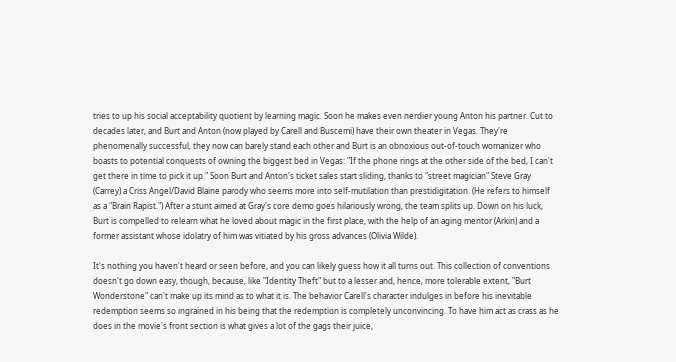tries to up his social acceptability quotient by learning magic. Soon he makes even nerdier young Anton his partner. Cut to decades later, and Burt and Anton (now played by Carell and Buscemi) have their own theater in Vegas. They're phenomenally successful, they now can barely stand each other and Burt is an obnoxious out-of-touch womanizer who boasts to potential conquests of owning the biggest bed in Vegas: "If the phone rings at the other side of the bed, I can't get there in time to pick it up." Soon Burt and Anton's ticket sales start sliding, thanks to "street magician" Steve Gray (Carrey) a Criss Angel/David Blaine parody who seems more into self-mutilation than prestidigitation. (He refers to himself as a "Brain Rapist.") After a stunt aimed at Gray's core demo goes hilariously wrong, the team splits up. Down on his luck, Burt is compelled to relearn what he loved about magic in the first place, with the help of an aging mentor (Arkin) and a former assistant whose idolatry of him was vitiated by his gross advances (Olivia Wilde).

It's nothing you haven't heard or seen before, and you can likely guess how it all turns out. This collection of conventions doesn't go down easy, though, because, like "Identity Theft" but to a lesser and, hence, more tolerable extent, "Burt Wonderstone" can't make up its mind as to what it is. The behavior Carell's character indulges in before his inevitable redemption seems so ingrained in his being that the redemption is completely unconvincing. To have him act as crass as he does in the movie's front section is what gives a lot of the gags their juice,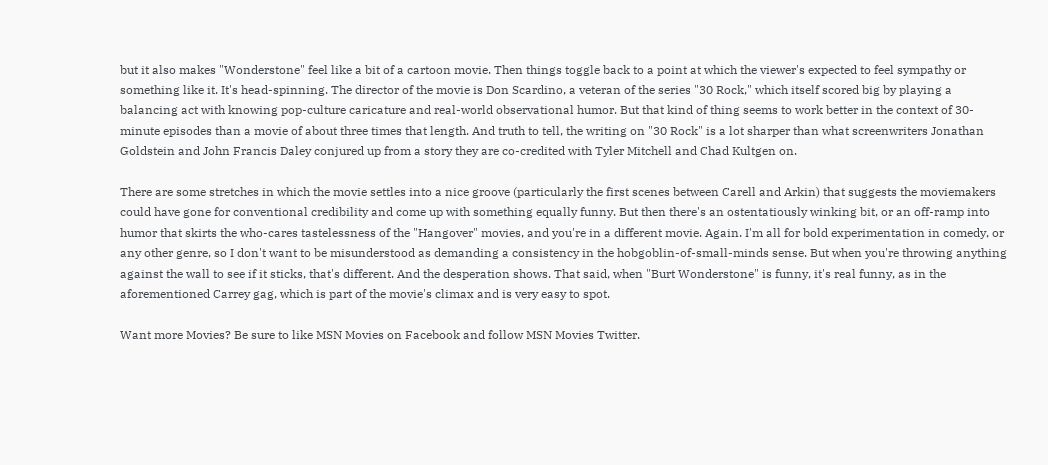but it also makes "Wonderstone" feel like a bit of a cartoon movie. Then things toggle back to a point at which the viewer's expected to feel sympathy or something like it. It's head-spinning. The director of the movie is Don Scardino, a veteran of the series "30 Rock," which itself scored big by playing a balancing act with knowing pop-culture caricature and real-world observational humor. But that kind of thing seems to work better in the context of 30-minute episodes than a movie of about three times that length. And truth to tell, the writing on "30 Rock" is a lot sharper than what screenwriters Jonathan Goldstein and John Francis Daley conjured up from a story they are co-credited with Tyler Mitchell and Chad Kultgen on.

There are some stretches in which the movie settles into a nice groove (particularly the first scenes between Carell and Arkin) that suggests the moviemakers could have gone for conventional credibility and come up with something equally funny. But then there's an ostentatiously winking bit, or an off-ramp into humor that skirts the who-cares tastelessness of the "Hangover" movies, and you're in a different movie. Again. I'm all for bold experimentation in comedy, or any other genre, so I don't want to be misunderstood as demanding a consistency in the hobgoblin-of-small-minds sense. But when you're throwing anything against the wall to see if it sticks, that's different. And the desperation shows. That said, when "Burt Wonderstone" is funny, it's real funny, as in the aforementioned Carrey gag, which is part of the movie's climax and is very easy to spot.

Want more Movies? Be sure to like MSN Movies on Facebook and follow MSN Movies Twitter.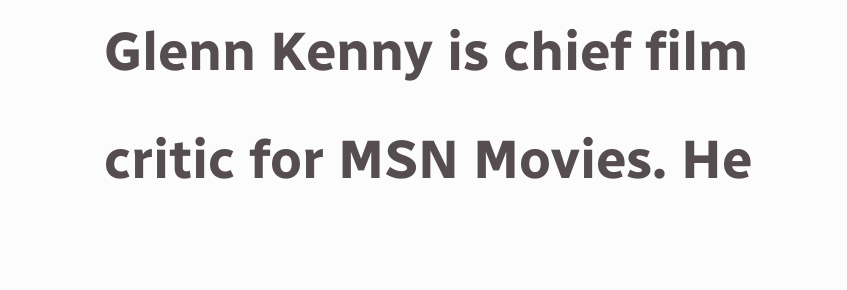Glenn Kenny is chief film critic for MSN Movies. He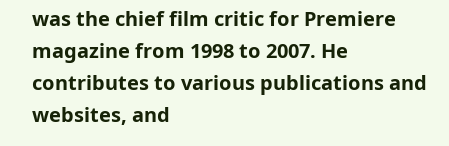was the chief film critic for Premiere magazine from 1998 to 2007. He contributes to various publications and websites, and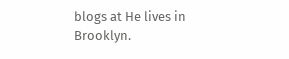blogs at He lives in Brooklyn.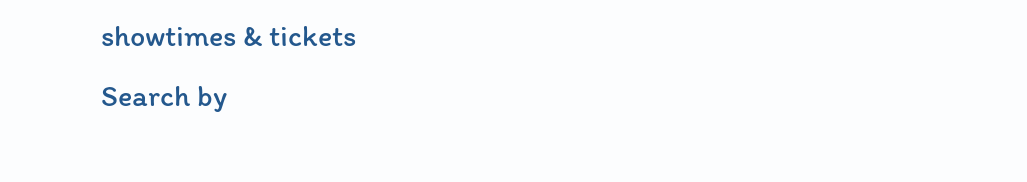showtimes & tickets
Search by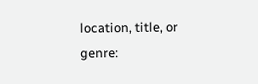location, title, or genre: